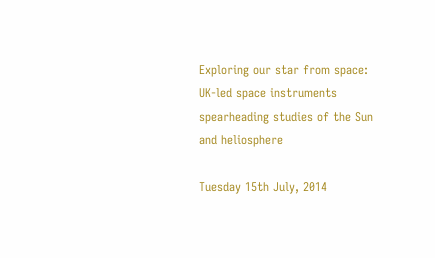Exploring our star from space: UK-led space instruments spearheading studies of the Sun and heliosphere

Tuesday 15th July, 2014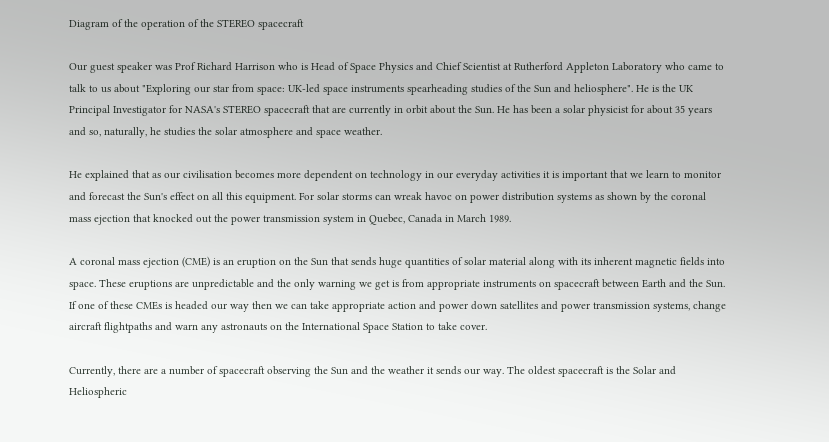Diagram of the operation of the STEREO spacecraft

Our guest speaker was Prof Richard Harrison who is Head of Space Physics and Chief Scientist at Rutherford Appleton Laboratory who came to talk to us about "Exploring our star from space: UK-led space instruments spearheading studies of the Sun and heliosphere". He is the UK Principal Investigator for NASA's STEREO spacecraft that are currently in orbit about the Sun. He has been a solar physicist for about 35 years and so, naturally, he studies the solar atmosphere and space weather.

He explained that as our civilisation becomes more dependent on technology in our everyday activities it is important that we learn to monitor and forecast the Sun's effect on all this equipment. For solar storms can wreak havoc on power distribution systems as shown by the coronal mass ejection that knocked out the power transmission system in Quebec, Canada in March 1989.

A coronal mass ejection (CME) is an eruption on the Sun that sends huge quantities of solar material along with its inherent magnetic fields into space. These eruptions are unpredictable and the only warning we get is from appropriate instruments on spacecraft between Earth and the Sun. If one of these CMEs is headed our way then we can take appropriate action and power down satellites and power transmission systems, change aircraft flightpaths and warn any astronauts on the International Space Station to take cover.

Currently, there are a number of spacecraft observing the Sun and the weather it sends our way. The oldest spacecraft is the Solar and Heliospheric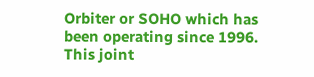Orbiter or SOHO which has been operating since 1996. This joint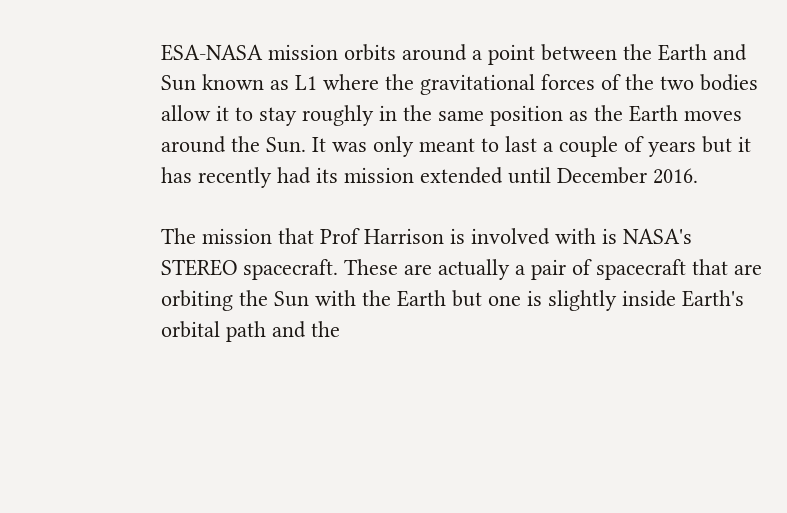ESA-NASA mission orbits around a point between the Earth and Sun known as L1 where the gravitational forces of the two bodies allow it to stay roughly in the same position as the Earth moves around the Sun. It was only meant to last a couple of years but it has recently had its mission extended until December 2016.

The mission that Prof Harrison is involved with is NASA's STEREO spacecraft. These are actually a pair of spacecraft that are orbiting the Sun with the Earth but one is slightly inside Earth's orbital path and the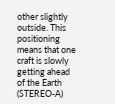other slightly outside. This positioning means that one craft is slowly getting ahead of the Earth (STEREO-A)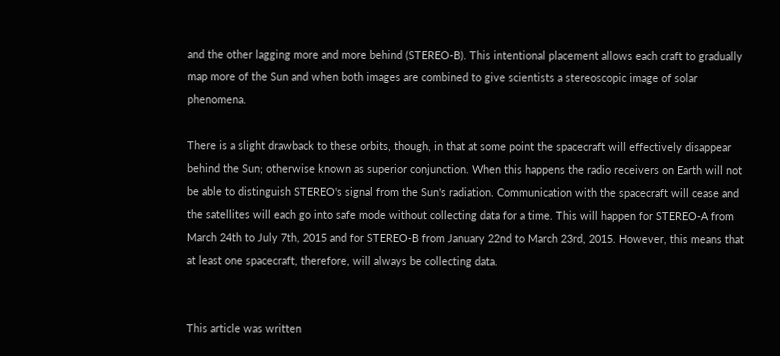and the other lagging more and more behind (STEREO-B). This intentional placement allows each craft to gradually map more of the Sun and when both images are combined to give scientists a stereoscopic image of solar phenomena.

There is a slight drawback to these orbits, though, in that at some point the spacecraft will effectively disappear behind the Sun; otherwise known as superior conjunction. When this happens the radio receivers on Earth will not be able to distinguish STEREO's signal from the Sun's radiation. Communication with the spacecraft will cease and the satellites will each go into safe mode without collecting data for a time. This will happen for STEREO-A from March 24th to July 7th, 2015 and for STEREO-B from January 22nd to March 23rd, 2015. However, this means that at least one spacecraft, therefore, will always be collecting data.


This article was written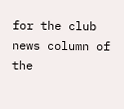for the club news column of the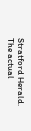Stratford Herald. The actual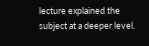lecture explained the subject at a deeper level.